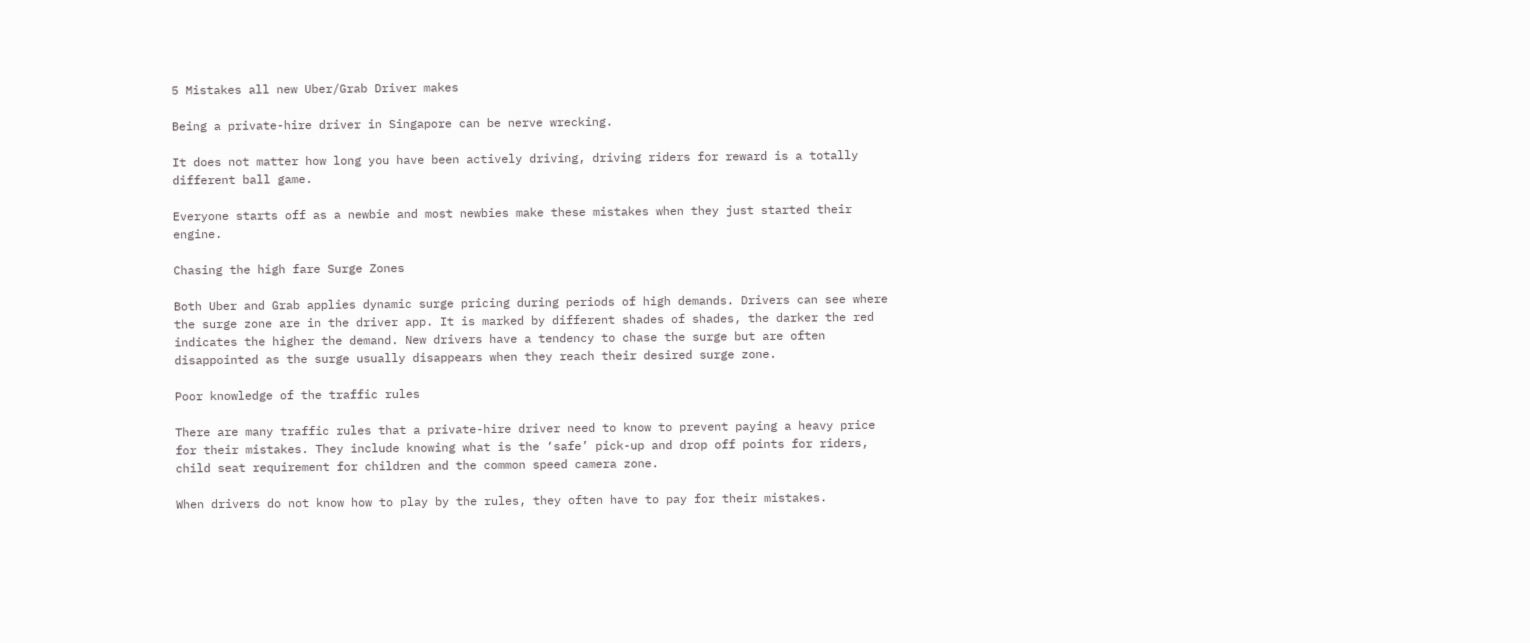5 Mistakes all new Uber/Grab Driver makes

Being a private-hire driver in Singapore can be nerve wrecking.

It does not matter how long you have been actively driving, driving riders for reward is a totally different ball game.

Everyone starts off as a newbie and most newbies make these mistakes when they just started their engine.

Chasing the high fare Surge Zones

Both Uber and Grab applies dynamic surge pricing during periods of high demands. Drivers can see where the surge zone are in the driver app. It is marked by different shades of shades, the darker the red indicates the higher the demand. New drivers have a tendency to chase the surge but are often disappointed as the surge usually disappears when they reach their desired surge zone.

Poor knowledge of the traffic rules

There are many traffic rules that a private-hire driver need to know to prevent paying a heavy price for their mistakes. They include knowing what is the ‘safe’ pick-up and drop off points for riders, child seat requirement for children and the common speed camera zone.

When drivers do not know how to play by the rules, they often have to pay for their mistakes.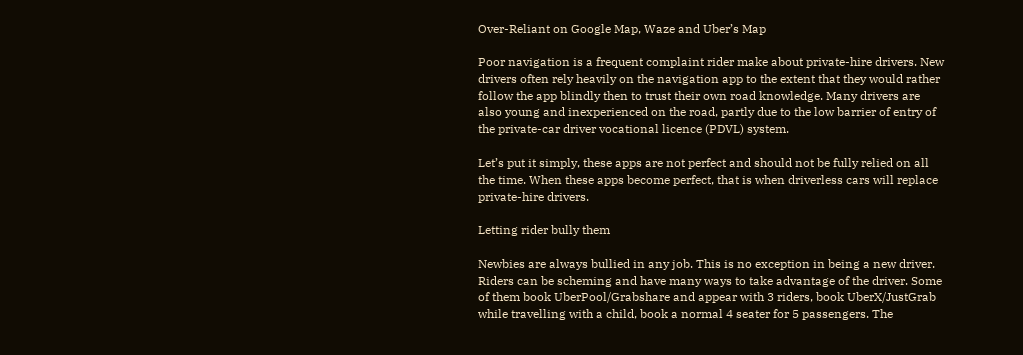Over-Reliant on Google Map, Waze and Uber’s Map

Poor navigation is a frequent complaint rider make about private-hire drivers. New drivers often rely heavily on the navigation app to the extent that they would rather follow the app blindly then to trust their own road knowledge. Many drivers are also young and inexperienced on the road, partly due to the low barrier of entry of the private-car driver vocational licence (PDVL) system.

Let’s put it simply, these apps are not perfect and should not be fully relied on all the time. When these apps become perfect, that is when driverless cars will replace private-hire drivers.

Letting rider bully them

Newbies are always bullied in any job. This is no exception in being a new driver. Riders can be scheming and have many ways to take advantage of the driver. Some of them book UberPool/Grabshare and appear with 3 riders, book UberX/JustGrab while travelling with a child, book a normal 4 seater for 5 passengers. The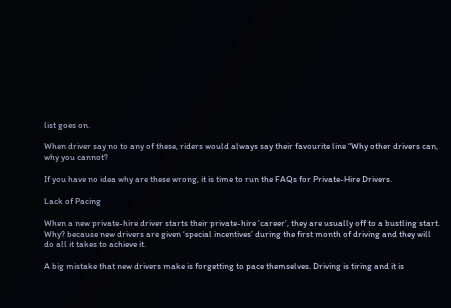list goes on.

When driver say no to any of these, riders would always say their favourite line “Why other drivers can, why you cannot?

If you have no idea why are these wrong, it is time to run the FAQs for Private-Hire Drivers.

Lack of Pacing

When a new private-hire driver starts their private-hire ‘career’, they are usually off to a bustling start. Why? because new drivers are given ‘special incentives’ during the first month of driving and they will do all it takes to achieve it.

A big mistake that new drivers make is forgetting to pace themselves. Driving is tiring and it is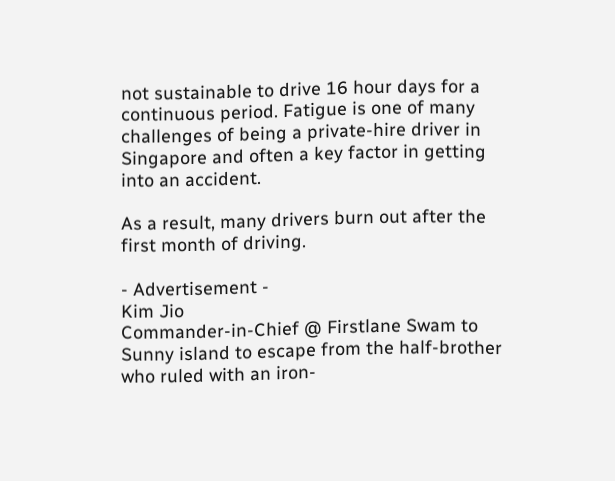not sustainable to drive 16 hour days for a continuous period. Fatigue is one of many challenges of being a private-hire driver in Singapore and often a key factor in getting into an accident.

As a result, many drivers burn out after the first month of driving.

- Advertisement -
Kim Jio
Commander-in-Chief @ Firstlane Swam to Sunny island to escape from the half-brother who ruled with an iron-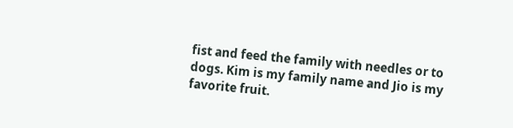fist and feed the family with needles or to dogs. Kim is my family name and Jio is my favorite fruit.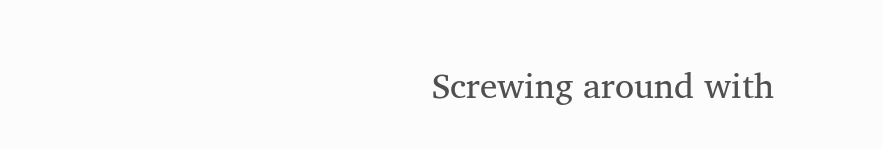Screwing around with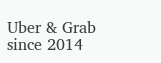Uber & Grab since 2014